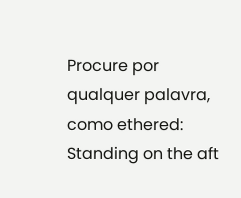Procure por qualquer palavra, como ethered:
Standing on the aft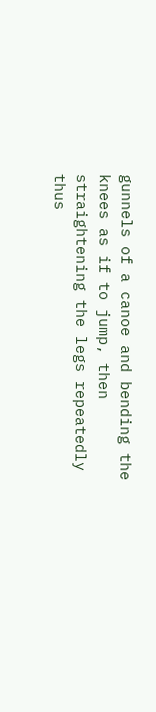gunnels of a canoe and bending the knees as if to jump, then straightening the legs repeatedly thus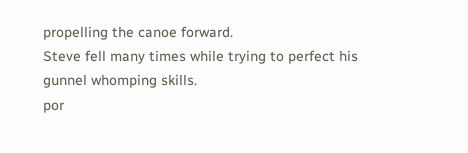propelling the canoe forward.
Steve fell many times while trying to perfect his gunnel whomping skills.
por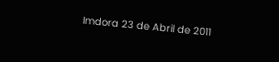Imdora 23 de Abril de 2011